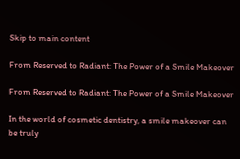Skip to main content

From Reserved to Radiant: The Power of a Smile Makeover

From Reserved to Radiant: The Power of a Smile Makeover

In the world of cosmetic dentistry, a smile makeover can be truly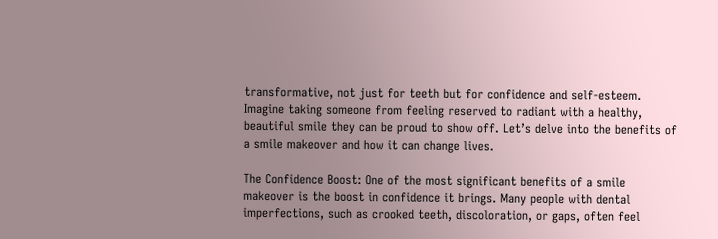transformative, not just for teeth but for confidence and self-esteem. Imagine taking someone from feeling reserved to radiant with a healthy, beautiful smile they can be proud to show off. Let’s delve into the benefits of a smile makeover and how it can change lives.

The Confidence Boost: One of the most significant benefits of a smile makeover is the boost in confidence it brings. Many people with dental imperfections, such as crooked teeth, discoloration, or gaps, often feel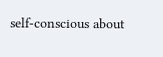self-conscious about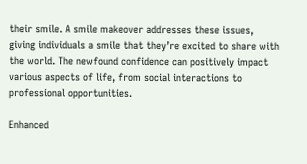their smile. A smile makeover addresses these issues, giving individuals a smile that they’re excited to share with the world. The newfound confidence can positively impact various aspects of life, from social interactions to professional opportunities.

Enhanced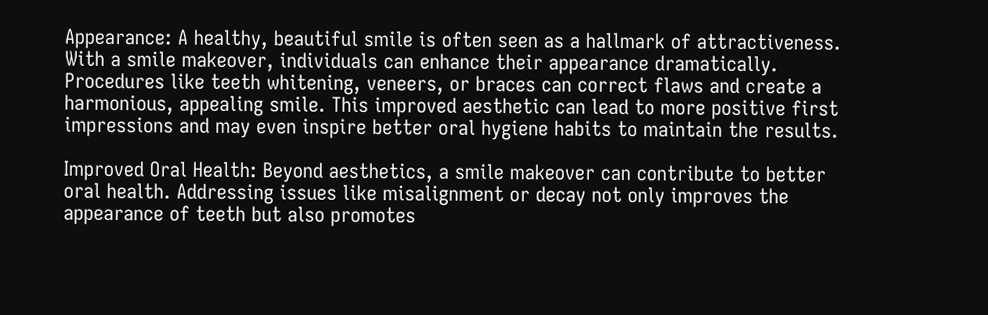Appearance: A healthy, beautiful smile is often seen as a hallmark of attractiveness. With a smile makeover, individuals can enhance their appearance dramatically. Procedures like teeth whitening, veneers, or braces can correct flaws and create a harmonious, appealing smile. This improved aesthetic can lead to more positive first impressions and may even inspire better oral hygiene habits to maintain the results.

Improved Oral Health: Beyond aesthetics, a smile makeover can contribute to better oral health. Addressing issues like misalignment or decay not only improves the appearance of teeth but also promotes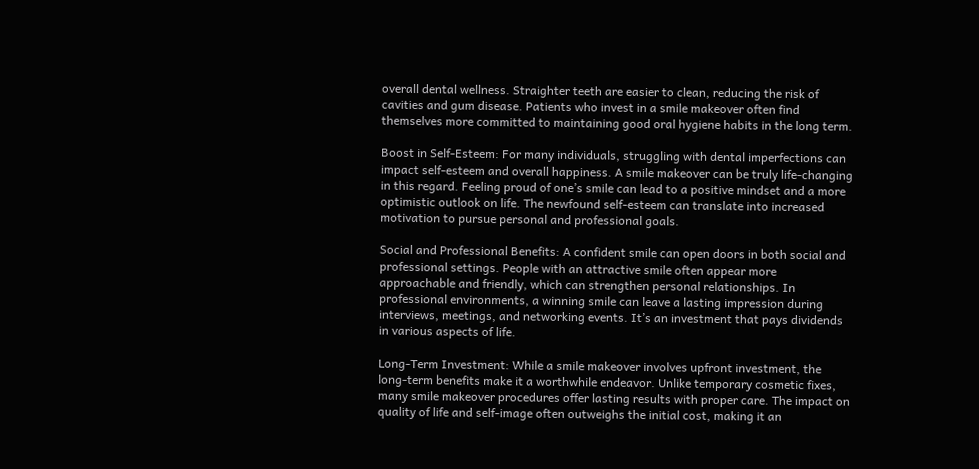overall dental wellness. Straighter teeth are easier to clean, reducing the risk of cavities and gum disease. Patients who invest in a smile makeover often find themselves more committed to maintaining good oral hygiene habits in the long term.

Boost in Self-Esteem: For many individuals, struggling with dental imperfections can impact self-esteem and overall happiness. A smile makeover can be truly life-changing in this regard. Feeling proud of one’s smile can lead to a positive mindset and a more optimistic outlook on life. The newfound self-esteem can translate into increased motivation to pursue personal and professional goals.

Social and Professional Benefits: A confident smile can open doors in both social and professional settings. People with an attractive smile often appear more approachable and friendly, which can strengthen personal relationships. In professional environments, a winning smile can leave a lasting impression during interviews, meetings, and networking events. It’s an investment that pays dividends in various aspects of life.

Long-Term Investment: While a smile makeover involves upfront investment, the long-term benefits make it a worthwhile endeavor. Unlike temporary cosmetic fixes, many smile makeover procedures offer lasting results with proper care. The impact on quality of life and self-image often outweighs the initial cost, making it an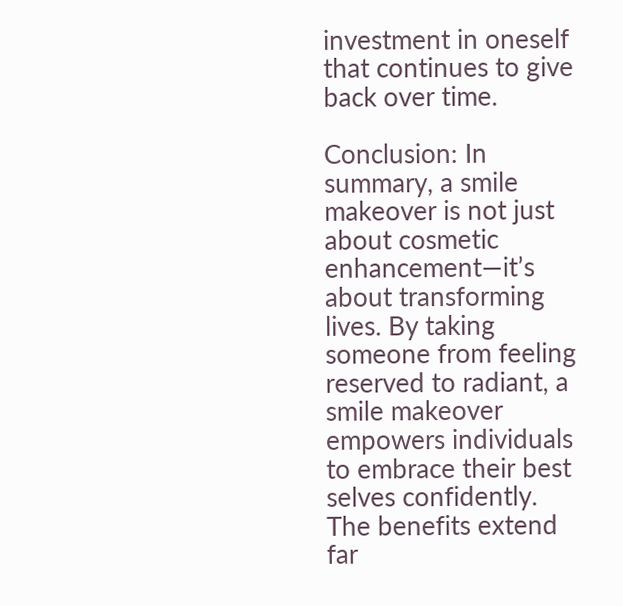investment in oneself that continues to give back over time.

Conclusion: In summary, a smile makeover is not just about cosmetic enhancement—it’s about transforming lives. By taking someone from feeling reserved to radiant, a smile makeover empowers individuals to embrace their best selves confidently. The benefits extend far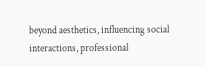beyond aesthetics, influencing social interactions, professional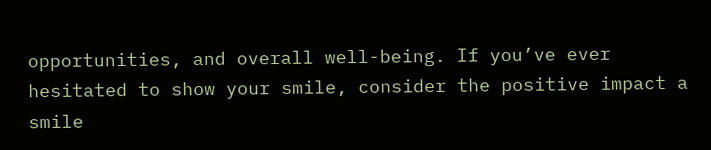opportunities, and overall well-being. If you’ve ever hesitated to show your smile, consider the positive impact a smile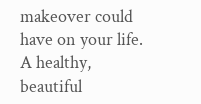makeover could have on your life. A healthy, beautiful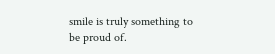smile is truly something to be proud of.